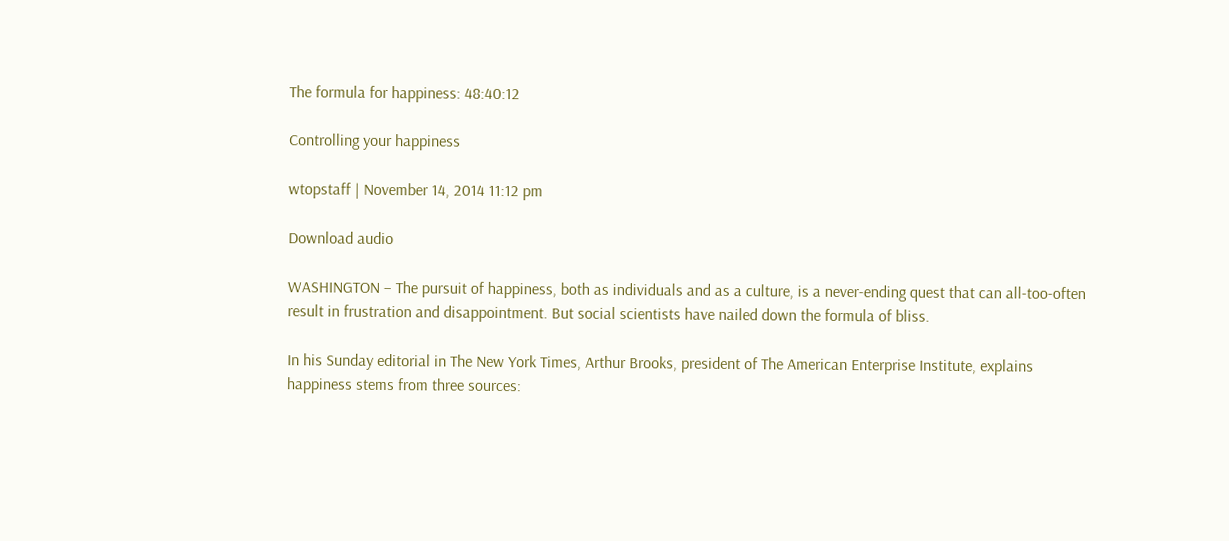The formula for happiness: 48:40:12

Controlling your happiness

wtopstaff | November 14, 2014 11:12 pm

Download audio

WASHINGTON – The pursuit of happiness, both as individuals and as a culture, is a never-ending quest that can all-too-often result in frustration and disappointment. But social scientists have nailed down the formula of bliss.

In his Sunday editorial in The New York Times, Arthur Brooks, president of The American Enterprise Institute, explains happiness stems from three sources: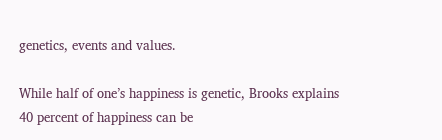genetics, events and values.

While half of one’s happiness is genetic, Brooks explains 40 percent of happiness can be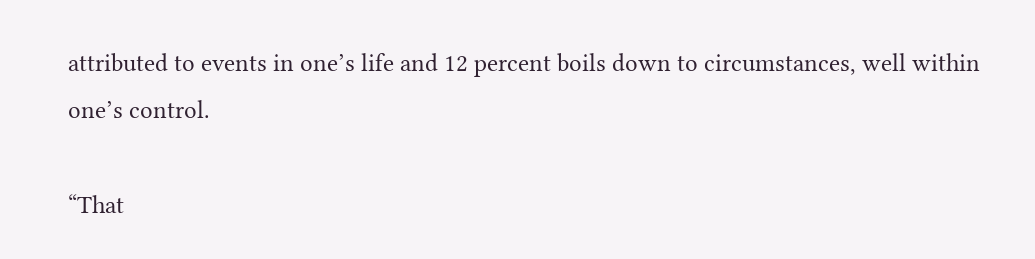attributed to events in one’s life and 12 percent boils down to circumstances, well within one’s control.

“That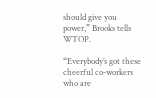should give you power,” Brooks tells WTOP.

“Everybody’s got these cheerful co-workers who are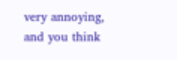very annoying, and you think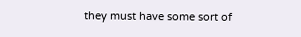they must have some sort of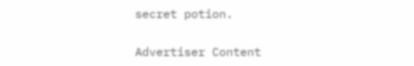secret potion.

Advertiser Content